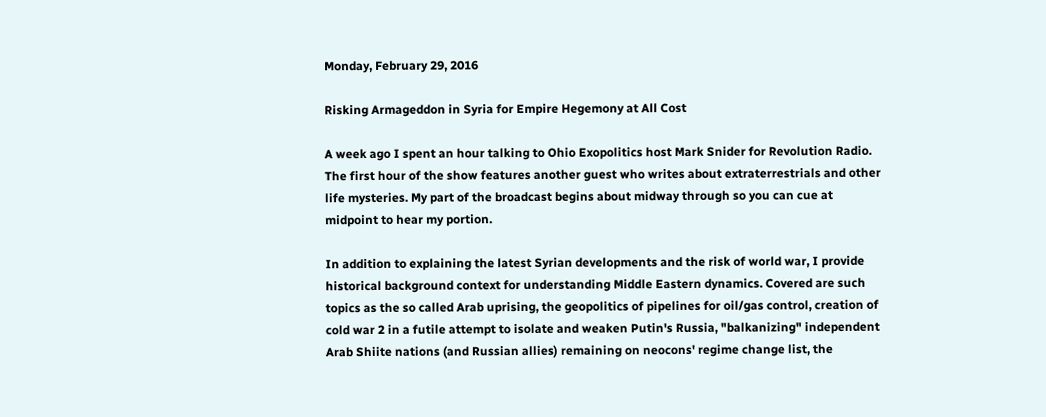Monday, February 29, 2016

Risking Armageddon in Syria for Empire Hegemony at All Cost

A week ago I spent an hour talking to Ohio Exopolitics host Mark Snider for Revolution Radio. The first hour of the show features another guest who writes about extraterrestrials and other life mysteries. My part of the broadcast begins about midway through so you can cue at midpoint to hear my portion.

In addition to explaining the latest Syrian developments and the risk of world war, I provide historical background context for understanding Middle Eastern dynamics. Covered are such topics as the so called Arab uprising, the geopolitics of pipelines for oil/gas control, creation of cold war 2 in a futile attempt to isolate and weaken Putin's Russia, "balkanizing" independent Arab Shiite nations (and Russian allies) remaining on neocons' regime change list, the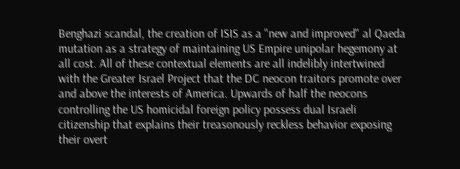Benghazi scandal, the creation of ISIS as a "new and improved" al Qaeda mutation as a strategy of maintaining US Empire unipolar hegemony at all cost. All of these contextual elements are all indelibly intertwined with the Greater Israel Project that the DC neocon traitors promote over and above the interests of America. Upwards of half the neocons controlling the US homicidal foreign policy possess dual Israeli citizenship that explains their treasonously reckless behavior exposing their overt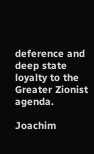deference and deep state loyalty to the Greater Zionist agenda.

Joachim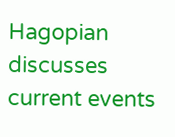Hagopian discusses current events